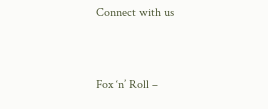Connect with us


Fox ‘n’ Roll –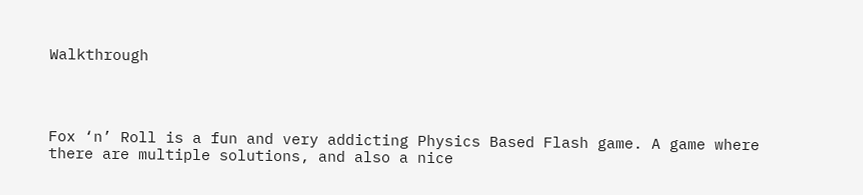Walkthrough




Fox ‘n’ Roll is a fun and very addicting Physics Based Flash game. A game where there are multiple solutions, and also a nice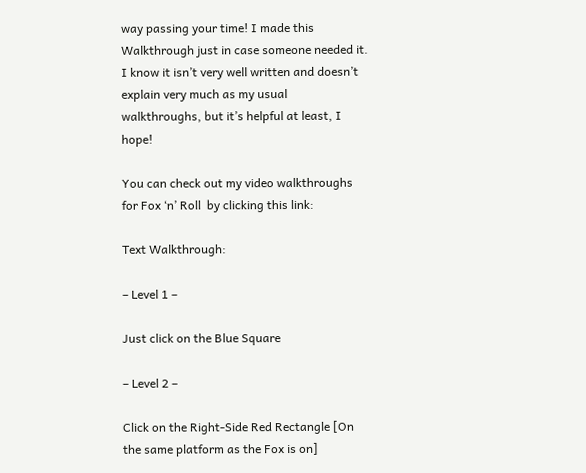way passing your time! I made this Walkthrough just in case someone needed it. I know it isn’t very well written and doesn’t explain very much as my usual walkthroughs, but it’s helpful at least, I hope!

You can check out my video walkthroughs for Fox ‘n’ Roll  by clicking this link:

Text Walkthrough:

– Level 1 –

Just click on the Blue Square

– Level 2 –

Click on the Right-Side Red Rectangle [On the same platform as the Fox is on]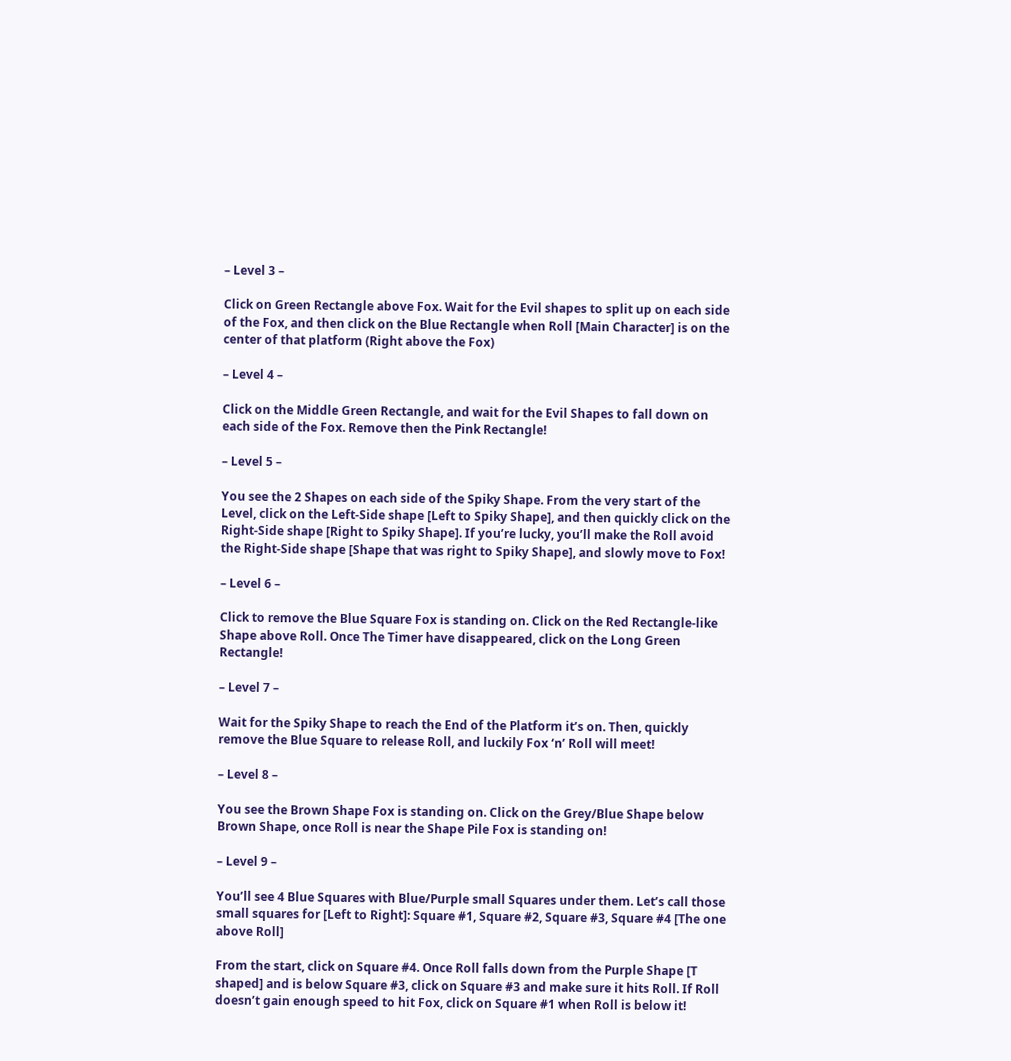– Level 3 –

Click on Green Rectangle above Fox. Wait for the Evil shapes to split up on each side of the Fox, and then click on the Blue Rectangle when Roll [Main Character] is on the center of that platform (Right above the Fox)

– Level 4 –

Click on the Middle Green Rectangle, and wait for the Evil Shapes to fall down on each side of the Fox. Remove then the Pink Rectangle!

– Level 5 –

You see the 2 Shapes on each side of the Spiky Shape. From the very start of the Level, click on the Left-Side shape [Left to Spiky Shape], and then quickly click on the Right-Side shape [Right to Spiky Shape]. If you’re lucky, you’ll make the Roll avoid the Right-Side shape [Shape that was right to Spiky Shape], and slowly move to Fox!

– Level 6 –

Click to remove the Blue Square Fox is standing on. Click on the Red Rectangle-like Shape above Roll. Once The Timer have disappeared, click on the Long Green Rectangle!

– Level 7 –

Wait for the Spiky Shape to reach the End of the Platform it’s on. Then, quickly remove the Blue Square to release Roll, and luckily Fox ‘n’ Roll will meet!

– Level 8 –

You see the Brown Shape Fox is standing on. Click on the Grey/Blue Shape below Brown Shape, once Roll is near the Shape Pile Fox is standing on!

– Level 9 –

You’ll see 4 Blue Squares with Blue/Purple small Squares under them. Let’s call those small squares for [Left to Right]: Square #1, Square #2, Square #3, Square #4 [The one above Roll]

From the start, click on Square #4. Once Roll falls down from the Purple Shape [T shaped] and is below Square #3, click on Square #3 and make sure it hits Roll. If Roll doesn’t gain enough speed to hit Fox, click on Square #1 when Roll is below it!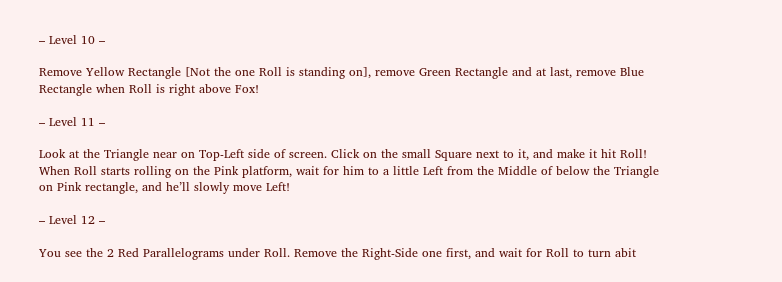– Level 10 –

Remove Yellow Rectangle [Not the one Roll is standing on], remove Green Rectangle and at last, remove Blue Rectangle when Roll is right above Fox!

– Level 11 –

Look at the Triangle near on Top-Left side of screen. Click on the small Square next to it, and make it hit Roll! When Roll starts rolling on the Pink platform, wait for him to a little Left from the Middle of below the Triangle on Pink rectangle, and he’ll slowly move Left!

– Level 12 –

You see the 2 Red Parallelograms under Roll. Remove the Right-Side one first, and wait for Roll to turn abit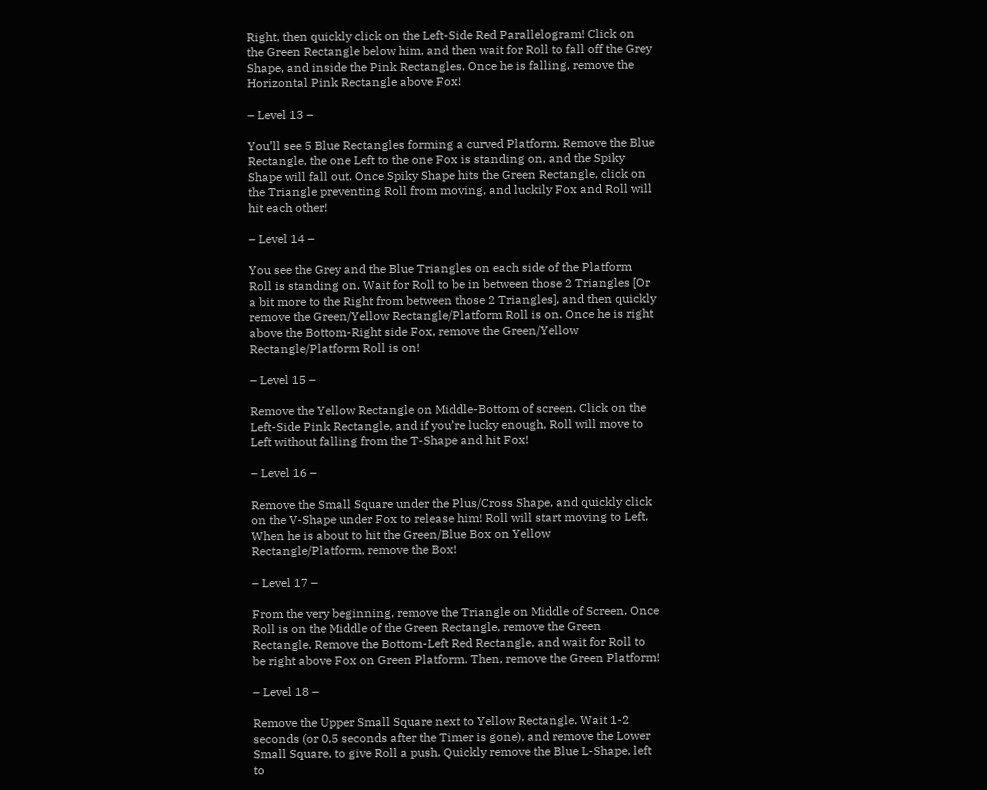Right, then quickly click on the Left-Side Red Parallelogram! Click on the Green Rectangle below him, and then wait for Roll to fall off the Grey Shape, and inside the Pink Rectangles. Once he is falling, remove the Horizontal Pink Rectangle above Fox!

– Level 13 –

You’ll see 5 Blue Rectangles forming a curved Platform. Remove the Blue Rectangle, the one Left to the one Fox is standing on, and the Spiky Shape will fall out. Once Spiky Shape hits the Green Rectangle, click on the Triangle preventing Roll from moving, and luckily Fox and Roll will hit each other!

– Level 14 –

You see the Grey and the Blue Triangles on each side of the Platform Roll is standing on. Wait for Roll to be in between those 2 Triangles [Or a bit more to the Right from between those 2 Triangles], and then quickly remove the Green/Yellow Rectangle/Platform Roll is on. Once he is right above the Bottom-Right side Fox, remove the Green/Yellow Rectangle/Platform Roll is on!

– Level 15 –

Remove the Yellow Rectangle on Middle-Bottom of screen. Click on the Left-Side Pink Rectangle, and if you’re lucky enough, Roll will move to Left without falling from the T-Shape and hit Fox!

– Level 16 –

Remove the Small Square under the Plus/Cross Shape, and quickly click on the V-Shape under Fox to release him! Roll will start moving to Left. When he is about to hit the Green/Blue Box on Yellow Rectangle/Platform, remove the Box!

– Level 17 –

From the very beginning, remove the Triangle on Middle of Screen. Once Roll is on the Middle of the Green Rectangle, remove the Green Rectangle. Remove the Bottom-Left Red Rectangle, and wait for Roll to be right above Fox on Green Platform. Then, remove the Green Platform!

– Level 18 –

Remove the Upper Small Square next to Yellow Rectangle. Wait 1-2 seconds (or 0,5 seconds after the Timer is gone), and remove the Lower Small Square, to give Roll a push. Quickly remove the Blue L-Shape, left to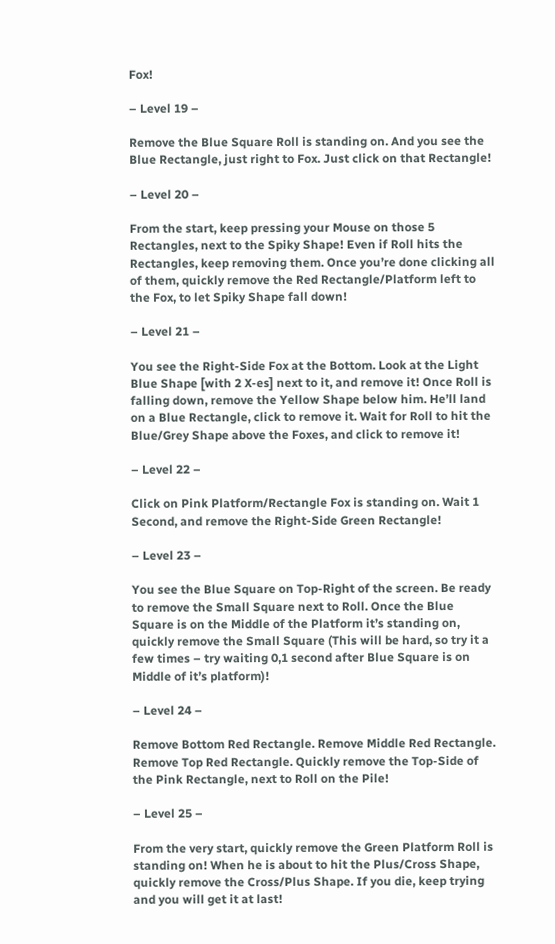Fox!

– Level 19 –

Remove the Blue Square Roll is standing on. And you see the Blue Rectangle, just right to Fox. Just click on that Rectangle!

– Level 20 –

From the start, keep pressing your Mouse on those 5 Rectangles, next to the Spiky Shape! Even if Roll hits the Rectangles, keep removing them. Once you’re done clicking all of them, quickly remove the Red Rectangle/Platform left to the Fox, to let Spiky Shape fall down!

– Level 21 –

You see the Right-Side Fox at the Bottom. Look at the Light Blue Shape [with 2 X-es] next to it, and remove it! Once Roll is falling down, remove the Yellow Shape below him. He’ll land on a Blue Rectangle, click to remove it. Wait for Roll to hit the Blue/Grey Shape above the Foxes, and click to remove it!

– Level 22 –

Click on Pink Platform/Rectangle Fox is standing on. Wait 1 Second, and remove the Right-Side Green Rectangle!

– Level 23 –

You see the Blue Square on Top-Right of the screen. Be ready to remove the Small Square next to Roll. Once the Blue Square is on the Middle of the Platform it’s standing on, quickly remove the Small Square (This will be hard, so try it a few times – try waiting 0,1 second after Blue Square is on Middle of it’s platform)!

– Level 24 –

Remove Bottom Red Rectangle. Remove Middle Red Rectangle. Remove Top Red Rectangle. Quickly remove the Top-Side of the Pink Rectangle, next to Roll on the Pile!

– Level 25 –

From the very start, quickly remove the Green Platform Roll is standing on! When he is about to hit the Plus/Cross Shape, quickly remove the Cross/Plus Shape. If you die, keep trying and you will get it at last!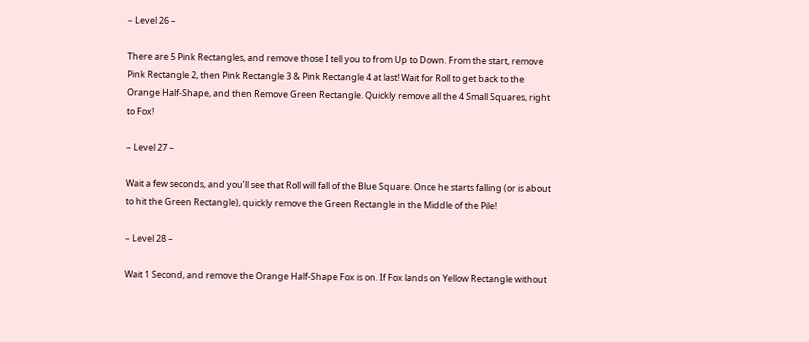– Level 26 –

There are 5 Pink Rectangles, and remove those I tell you to from Up to Down. From the start, remove Pink Rectangle 2, then Pink Rectangle 3 & Pink Rectangle 4 at last! Wait for Roll to get back to the Orange Half-Shape, and then Remove Green Rectangle. Quickly remove all the 4 Small Squares, right to Fox!

– Level 27 –

Wait a few seconds, and you’ll see that Roll will fall of the Blue Square. Once he starts falling (or is about to hit the Green Rectangle), quickly remove the Green Rectangle in the Middle of the Pile!

– Level 28 –

Wait 1 Second, and remove the Orange Half-Shape Fox is on. If Fox lands on Yellow Rectangle without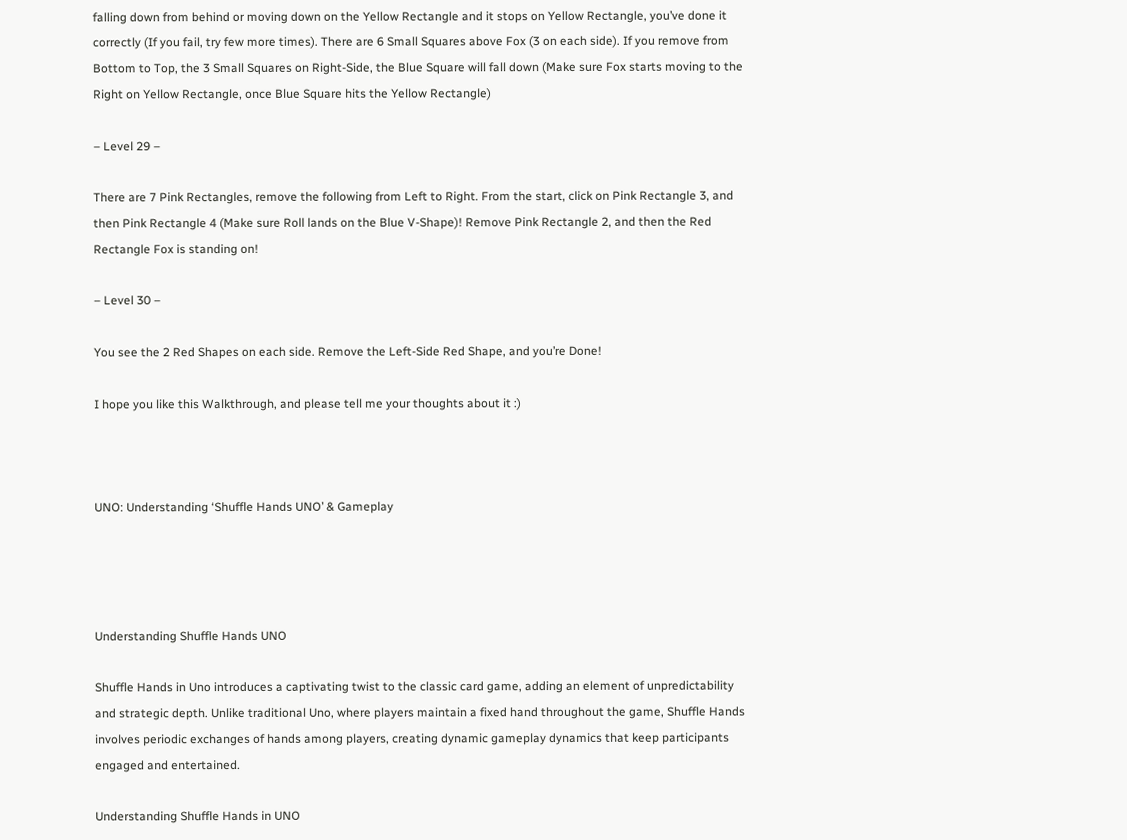falling down from behind or moving down on the Yellow Rectangle and it stops on Yellow Rectangle, you’ve done it correctly (If you fail, try few more times). There are 6 Small Squares above Fox (3 on each side). If you remove from Bottom to Top, the 3 Small Squares on Right-Side, the Blue Square will fall down (Make sure Fox starts moving to the Right on Yellow Rectangle, once Blue Square hits the Yellow Rectangle)

– Level 29 –

There are 7 Pink Rectangles, remove the following from Left to Right. From the start, click on Pink Rectangle 3, and then Pink Rectangle 4 (Make sure Roll lands on the Blue V-Shape)! Remove Pink Rectangle 2, and then the Red Rectangle Fox is standing on!

– Level 30 –

You see the 2 Red Shapes on each side. Remove the Left-Side Red Shape, and you’re Done!

I hope you like this Walkthrough, and please tell me your thoughts about it :)



UNO: Understanding ‘Shuffle Hands UNO’ & Gameplay




Understanding Shuffle Hands UNO

Shuffle Hands in Uno introduces a captivating twist to the classic card game, adding an element of unpredictability and strategic depth. Unlike traditional Uno, where players maintain a fixed hand throughout the game, Shuffle Hands involves periodic exchanges of hands among players, creating dynamic gameplay dynamics that keep participants engaged and entertained.

Understanding Shuffle Hands in UNO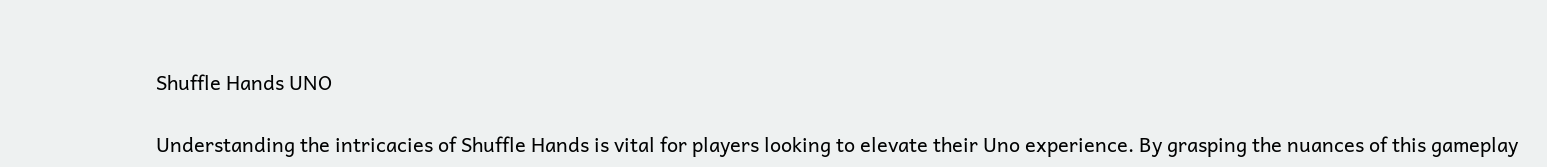Shuffle Hands UNO

Understanding the intricacies of Shuffle Hands is vital for players looking to elevate their Uno experience. By grasping the nuances of this gameplay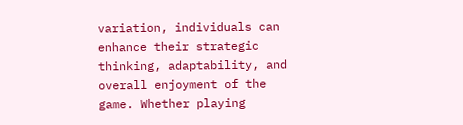variation, individuals can enhance their strategic thinking, adaptability, and overall enjoyment of the game. Whether playing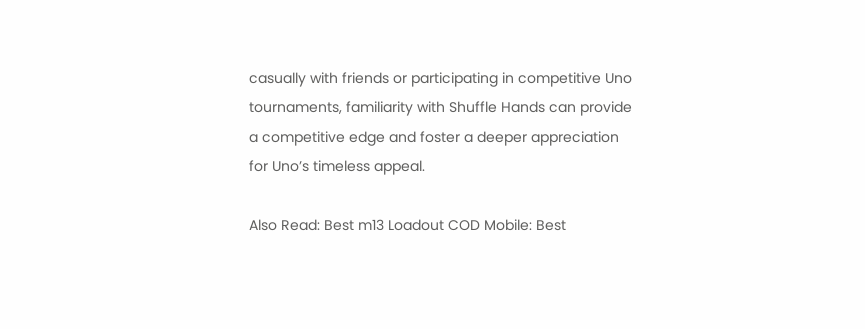casually with friends or participating in competitive Uno tournaments, familiarity with Shuffle Hands can provide a competitive edge and foster a deeper appreciation for Uno’s timeless appeal.

Also Read: Best m13 Loadout COD Mobile: Best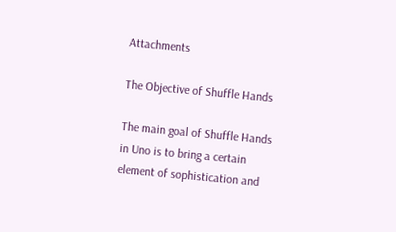Attachments

The Objective of Shuffle Hands

The main goal of Shuffle Hands in Uno is to bring a certain element of sophistication and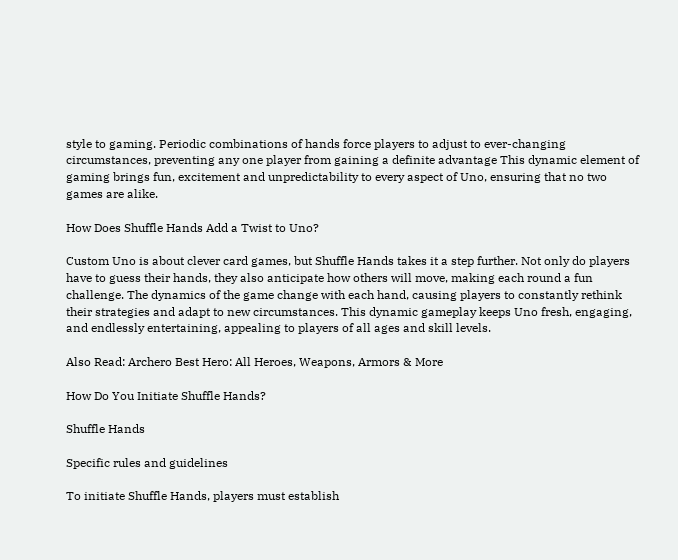style to gaming. Periodic combinations of hands force players to adjust to ever-changing circumstances, preventing any one player from gaining a definite advantage This dynamic element of gaming brings fun, excitement and unpredictability to every aspect of Uno, ensuring that no two games are alike.

How Does Shuffle Hands Add a Twist to Uno?

Custom Uno is about clever card games, but Shuffle Hands takes it a step further. Not only do players have to guess their hands, they also anticipate how others will move, making each round a fun challenge. The dynamics of the game change with each hand, causing players to constantly rethink their strategies and adapt to new circumstances. This dynamic gameplay keeps Uno fresh, engaging, and endlessly entertaining, appealing to players of all ages and skill levels.

Also Read: Archero Best Hero: All Heroes, Weapons, Armors & More

How Do You Initiate Shuffle Hands?

Shuffle Hands

Specific rules and guidelines

To initiate Shuffle Hands, players must establish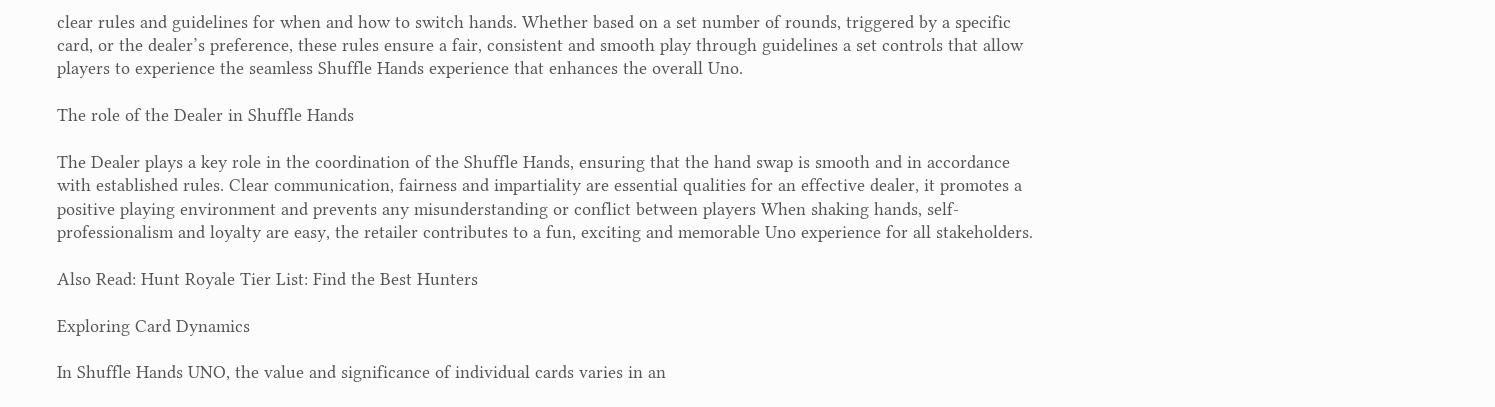clear rules and guidelines for when and how to switch hands. Whether based on a set number of rounds, triggered by a specific card, or the dealer’s preference, these rules ensure a fair, consistent and smooth play through guidelines a set controls that allow players to experience the seamless Shuffle Hands experience that enhances the overall Uno.

The role of the Dealer in Shuffle Hands

The Dealer plays a key role in the coordination of the Shuffle Hands, ensuring that the hand swap is smooth and in accordance with established rules. Clear communication, fairness and impartiality are essential qualities for an effective dealer, it promotes a positive playing environment and prevents any misunderstanding or conflict between players When shaking hands, self-professionalism and loyalty are easy, the retailer contributes to a fun, exciting and memorable Uno experience for all stakeholders.

Also Read: Hunt Royale Tier List: Find the Best Hunters

Exploring Card Dynamics

In Shuffle Hands UNO, the value and significance of individual cards varies in an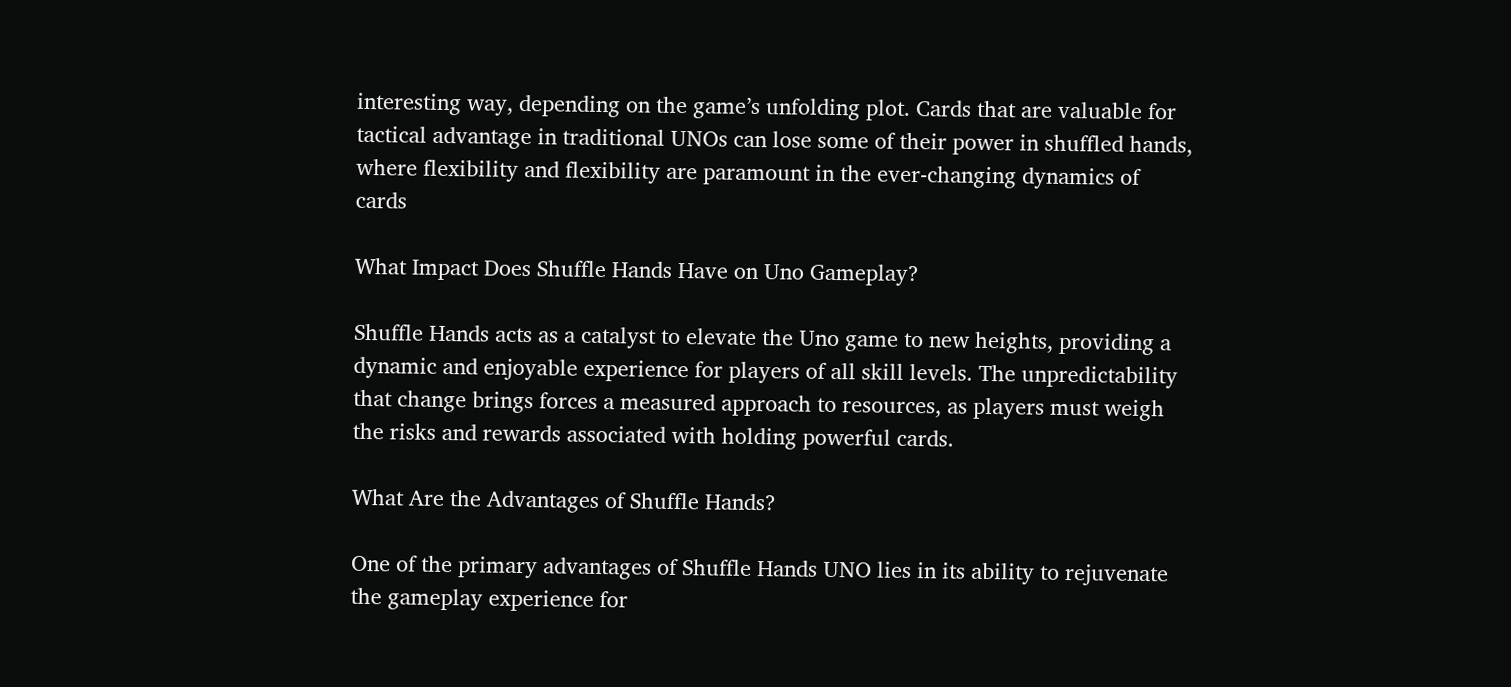interesting way, depending on the game’s unfolding plot. Cards that are valuable for tactical advantage in traditional UNOs can lose some of their power in shuffled hands, where flexibility and flexibility are paramount in the ever-changing dynamics of cards

What Impact Does Shuffle Hands Have on Uno Gameplay?

Shuffle Hands acts as a catalyst to elevate the Uno game to new heights, providing a dynamic and enjoyable experience for players of all skill levels. The unpredictability that change brings forces a measured approach to resources, as players must weigh the risks and rewards associated with holding powerful cards.

What Are the Advantages of Shuffle Hands?

One of the primary advantages of Shuffle Hands UNO lies in its ability to rejuvenate the gameplay experience for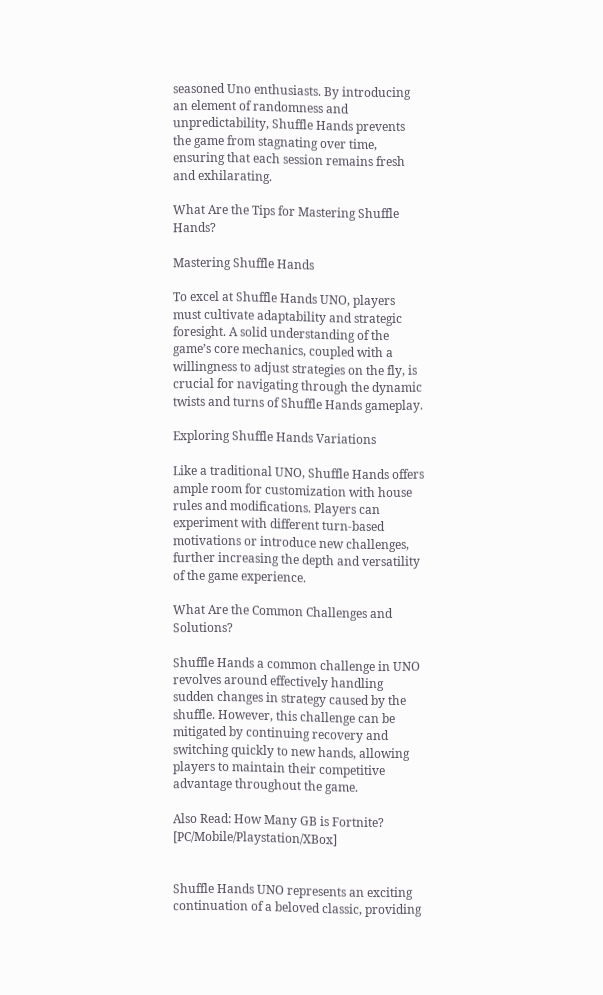seasoned Uno enthusiasts. By introducing an element of randomness and unpredictability, Shuffle Hands prevents the game from stagnating over time, ensuring that each session remains fresh and exhilarating.

What Are the Tips for Mastering Shuffle Hands?

Mastering Shuffle Hands

To excel at Shuffle Hands UNO, players must cultivate adaptability and strategic foresight. A solid understanding of the game’s core mechanics, coupled with a willingness to adjust strategies on the fly, is crucial for navigating through the dynamic twists and turns of Shuffle Hands gameplay.

Exploring Shuffle Hands Variations

Like a traditional UNO, Shuffle Hands offers ample room for customization with house rules and modifications. Players can experiment with different turn-based motivations or introduce new challenges, further increasing the depth and versatility of the game experience.

What Are the Common Challenges and Solutions?

Shuffle Hands a common challenge in UNO revolves around effectively handling sudden changes in strategy caused by the shuffle. However, this challenge can be mitigated by continuing recovery and switching quickly to new hands, allowing players to maintain their competitive advantage throughout the game.

Also Read: How Many GB is Fortnite? [PC/Mobile/Playstation/XBox]


Shuffle Hands UNO represents an exciting continuation of a beloved classic, providing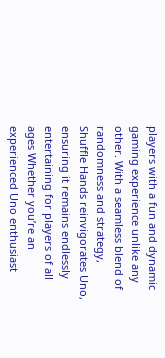players with a fun and dynamic gaming experience unlike any other. With a seamless blend of randomness and strategy, Shuffle Hands reinvigorates Uno, ensuring it remains endlessly entertaining for players of all ages Whether you’re an experienced Uno enthusiast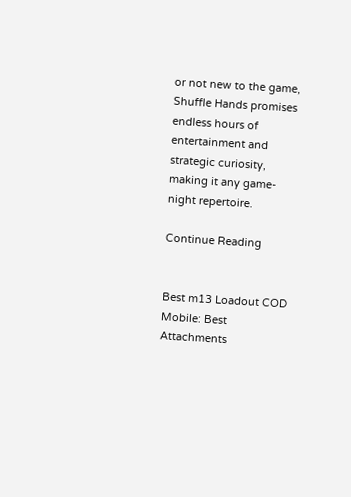or not new to the game, Shuffle Hands promises endless hours of entertainment and strategic curiosity, making it any game-night repertoire.

Continue Reading


Best m13 Loadout COD Mobile: Best Attachments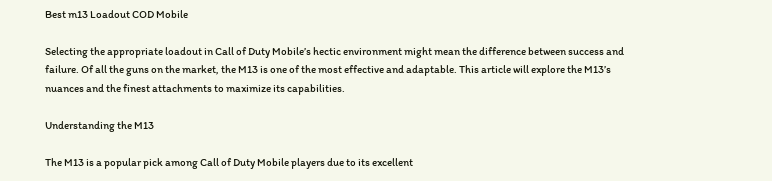Best m13 Loadout COD Mobile

Selecting the appropriate loadout in Call of Duty Mobile’s hectic environment might mean the difference between success and failure. Of all the guns on the market, the M13 is one of the most effective and adaptable. This article will explore the M13’s nuances and the finest attachments to maximize its capabilities.

Understanding the M13

The M13 is a popular pick among Call of Duty Mobile players due to its excellent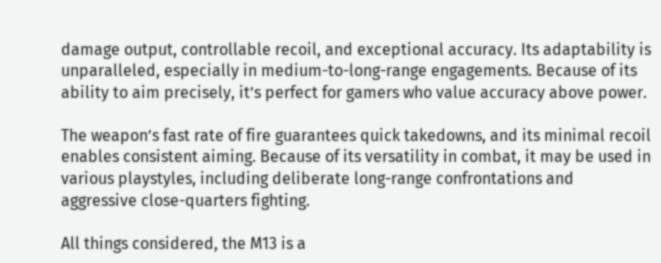damage output, controllable recoil, and exceptional accuracy. Its adaptability is unparalleled, especially in medium-to-long-range engagements. Because of its ability to aim precisely, it’s perfect for gamers who value accuracy above power.

The weapon’s fast rate of fire guarantees quick takedowns, and its minimal recoil enables consistent aiming. Because of its versatility in combat, it may be used in various playstyles, including deliberate long-range confrontations and aggressive close-quarters fighting.

All things considered, the M13 is a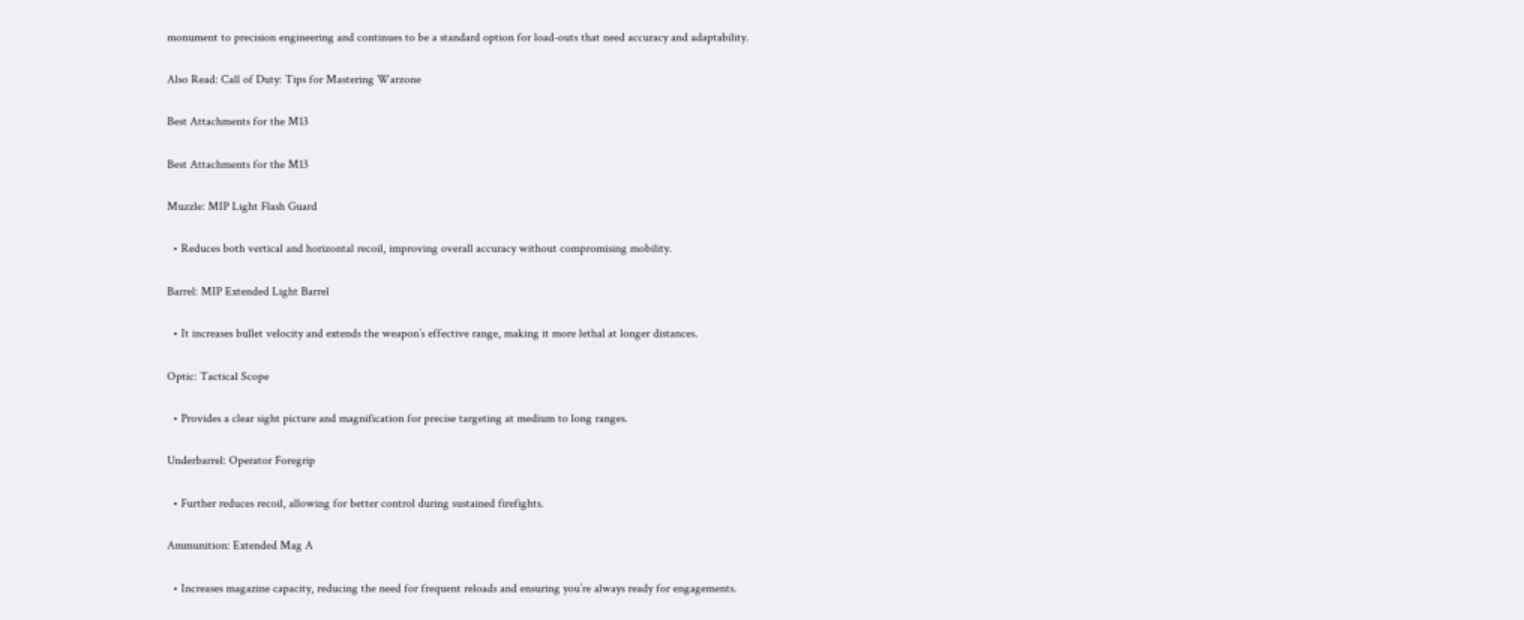monument to precision engineering and continues to be a standard option for load-outs that need accuracy and adaptability.

Also Read: Call of Duty: Tips for Mastering Warzone

Best Attachments for the M13

Best Attachments for the M13

Muzzle: MIP Light Flash Guard

  • Reduces both vertical and horizontal recoil, improving overall accuracy without compromising mobility.

Barrel: MIP Extended Light Barrel

  • It increases bullet velocity and extends the weapon’s effective range, making it more lethal at longer distances.

Optic: Tactical Scope

  • Provides a clear sight picture and magnification for precise targeting at medium to long ranges.

Underbarrel: Operator Foregrip

  • Further reduces recoil, allowing for better control during sustained firefights.

Ammunition: Extended Mag A

  • Increases magazine capacity, reducing the need for frequent reloads and ensuring you’re always ready for engagements.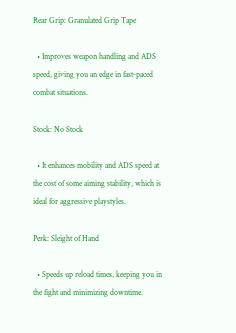Rear Grip: Granulated Grip Tape

  • Improves weapon handling and ADS speed, giving you an edge in fast-paced combat situations.

Stock: No Stock

  • It enhances mobility and ADS speed at the cost of some aiming stability, which is ideal for aggressive playstyles.

Perk: Sleight of Hand

  • Speeds up reload times, keeping you in the fight and minimizing downtime.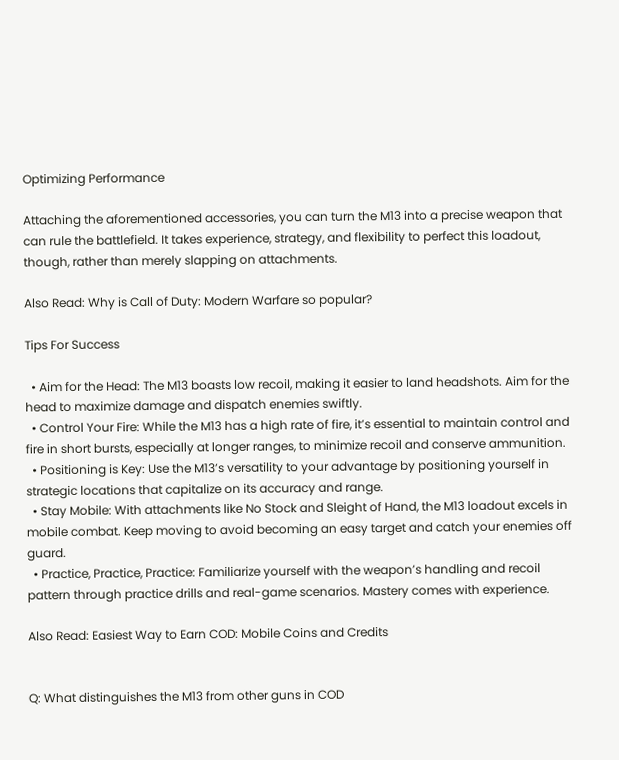Optimizing Performance

Attaching the aforementioned accessories, you can turn the M13 into a precise weapon that can rule the battlefield. It takes experience, strategy, and flexibility to perfect this loadout, though, rather than merely slapping on attachments.

Also Read: Why is Call of Duty: Modern Warfare so popular?

Tips For Success

  • Aim for the Head: The M13 boasts low recoil, making it easier to land headshots. Aim for the head to maximize damage and dispatch enemies swiftly.
  • Control Your Fire: While the M13 has a high rate of fire, it’s essential to maintain control and fire in short bursts, especially at longer ranges, to minimize recoil and conserve ammunition.
  • Positioning is Key: Use the M13’s versatility to your advantage by positioning yourself in strategic locations that capitalize on its accuracy and range.
  • Stay Mobile: With attachments like No Stock and Sleight of Hand, the M13 loadout excels in mobile combat. Keep moving to avoid becoming an easy target and catch your enemies off guard.
  • Practice, Practice, Practice: Familiarize yourself with the weapon’s handling and recoil pattern through practice drills and real-game scenarios. Mastery comes with experience.

Also Read: Easiest Way to Earn COD: Mobile Coins and Credits


Q: What distinguishes the M13 from other guns in COD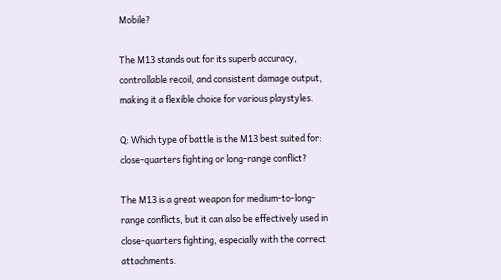Mobile?

The M13 stands out for its superb accuracy, controllable recoil, and consistent damage output, making it a flexible choice for various playstyles.

Q: Which type of battle is the M13 best suited for: close-quarters fighting or long-range conflict?

The M13 is a great weapon for medium-to-long-range conflicts, but it can also be effectively used in close-quarters fighting, especially with the correct attachments.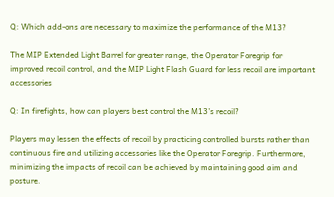Q: Which add-ons are necessary to maximize the performance of the M13?

The MIP Extended Light Barrel for greater range, the Operator Foregrip for improved recoil control, and the MIP Light Flash Guard for less recoil are important accessories

Q: In firefights, how can players best control the M13’s recoil?

Players may lessen the effects of recoil by practicing controlled bursts rather than continuous fire and utilizing accessories like the Operator Foregrip. Furthermore, minimizing the impacts of recoil can be achieved by maintaining good aim and posture.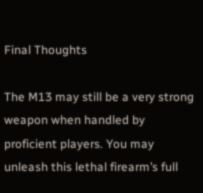Final Thoughts

The M13 may still be a very strong weapon when handled by proficient players. You may unleash this lethal firearm’s full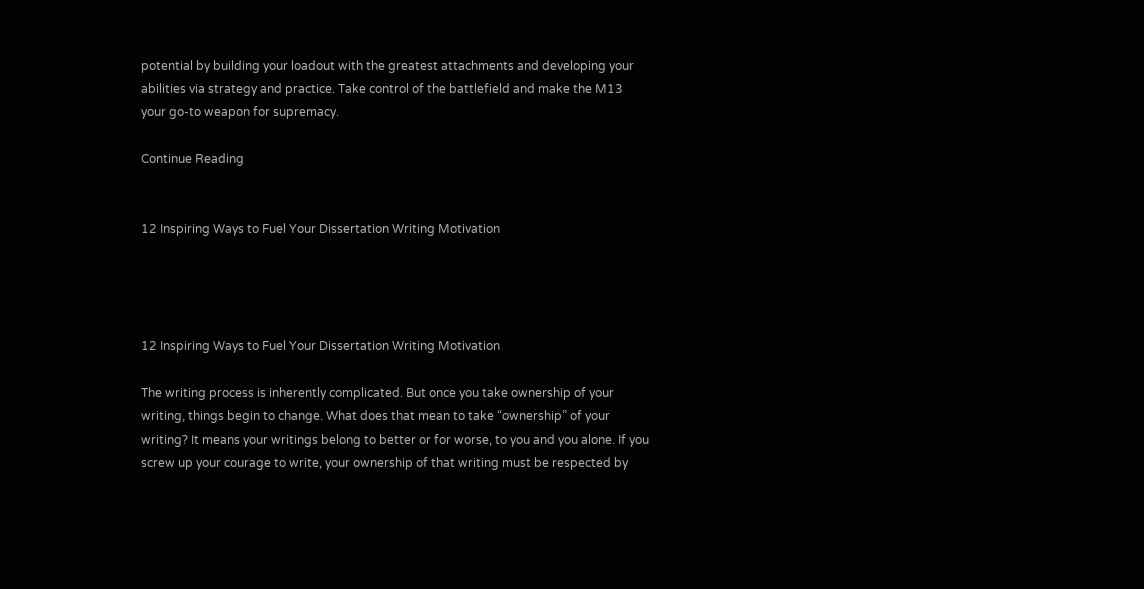potential by building your loadout with the greatest attachments and developing your abilities via strategy and practice. Take control of the battlefield and make the M13 your go-to weapon for supremacy.

Continue Reading


12 Inspiring Ways to Fuel Your Dissertation Writing Motivation




12 Inspiring Ways to Fuel Your Dissertation Writing Motivation

The writing process is inherently complicated. But once you take ownership of your writing, things begin to change. What does that mean to take “ownership” of your writing? It means your writings belong to better or for worse, to you and you alone. If you screw up your courage to write, your ownership of that writing must be respected by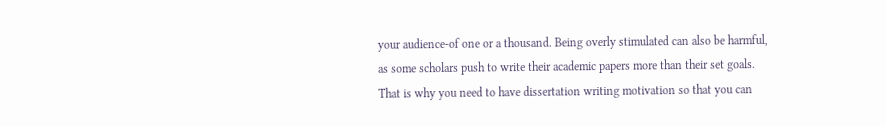your audience-of one or a thousand. Being overly stimulated can also be harmful, as some scholars push to write their academic papers more than their set goals. That is why you need to have dissertation writing motivation so that you can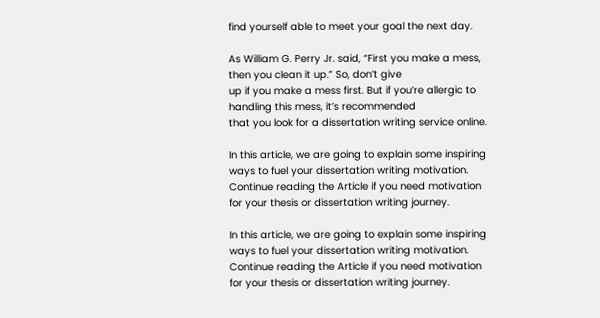find yourself able to meet your goal the next day.

As William G. Perry Jr. said, “First you make a mess, then you clean it up.” So, don’t give
up if you make a mess first. But if you’re allergic to handling this mess, it’s recommended
that you look for a dissertation writing service online.

In this article, we are going to explain some inspiring ways to fuel your dissertation writing motivation. Continue reading the Article if you need motivation for your thesis or dissertation writing journey.

In this article, we are going to explain some inspiring ways to fuel your dissertation writing motivation. Continue reading the Article if you need motivation for your thesis or dissertation writing journey.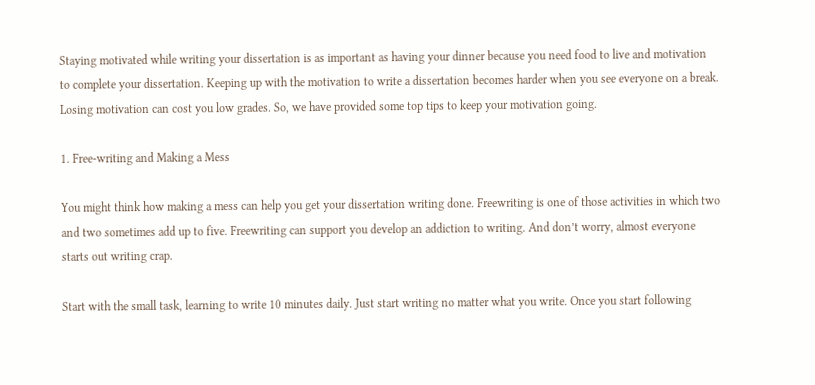Staying motivated while writing your dissertation is as important as having your dinner because you need food to live and motivation to complete your dissertation. Keeping up with the motivation to write a dissertation becomes harder when you see everyone on a break. Losing motivation can cost you low grades. So, we have provided some top tips to keep your motivation going.

1. Free-writing and Making a Mess

You might think how making a mess can help you get your dissertation writing done. Freewriting is one of those activities in which two and two sometimes add up to five. Freewriting can support you develop an addiction to writing. And don’t worry, almost everyone starts out writing crap.

Start with the small task, learning to write 10 minutes daily. Just start writing no matter what you write. Once you start following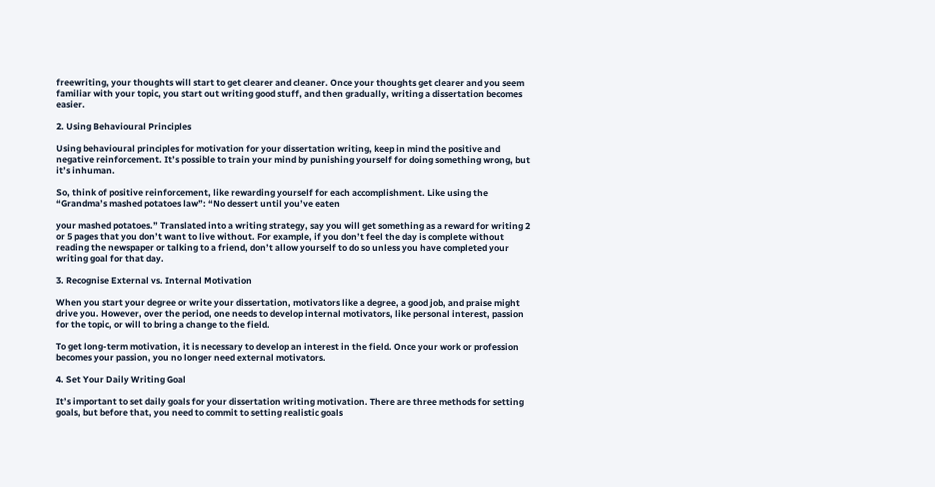freewriting, your thoughts will start to get clearer and cleaner. Once your thoughts get clearer and you seem familiar with your topic, you start out writing good stuff, and then gradually, writing a dissertation becomes easier.

2. Using Behavioural Principles

Using behavioural principles for motivation for your dissertation writing, keep in mind the positive and negative reinforcement. It’s possible to train your mind by punishing yourself for doing something wrong, but it’s inhuman.

So, think of positive reinforcement, like rewarding yourself for each accomplishment. Like using the “Grandma’s mashed potatoes law”: “No dessert until you’ve eaten

your mashed potatoes.” Translated into a writing strategy, say you will get something as a reward for writing 2 or 5 pages that you don’t want to live without. For example, if you don’t feel the day is complete without reading the newspaper or talking to a friend, don’t allow yourself to do so unless you have completed your writing goal for that day.

3. Recognise External vs. Internal Motivation

When you start your degree or write your dissertation, motivators like a degree, a good job, and praise might drive you. However, over the period, one needs to develop internal motivators, like personal interest, passion for the topic, or will to bring a change to the field.

To get long-term motivation, it is necessary to develop an interest in the field. Once your work or profession becomes your passion, you no longer need external motivators.

4. Set Your Daily Writing Goal

It’s important to set daily goals for your dissertation writing motivation. There are three methods for setting goals, but before that, you need to commit to setting realistic goals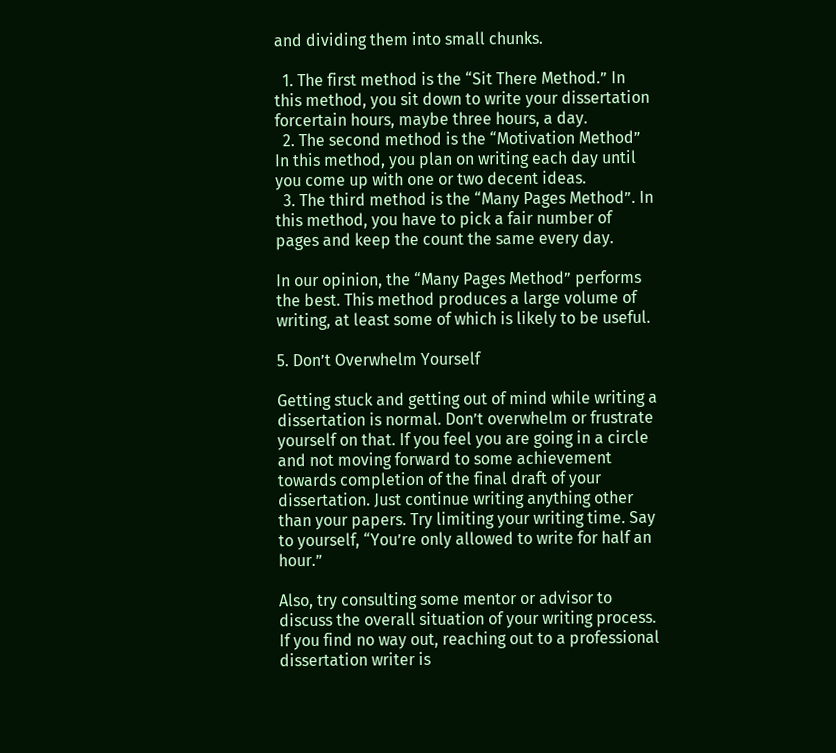and dividing them into small chunks.

  1. The first method is the “Sit There Method.” In this method, you sit down to write your dissertation forcertain hours, maybe three hours, a day.
  2. The second method is the “Motivation Method” In this method, you plan on writing each day until you come up with one or two decent ideas.
  3. The third method is the “Many Pages Method”. In this method, you have to pick a fair number of pages and keep the count the same every day.

In our opinion, the “Many Pages Method” performs the best. This method produces a large volume of writing, at least some of which is likely to be useful.

5. Don’t Overwhelm Yourself

Getting stuck and getting out of mind while writing a dissertation is normal. Don’t overwhelm or frustrate yourself on that. If you feel you are going in a circle and not moving forward to some achievement towards completion of the final draft of your dissertation. Just continue writing anything other than your papers. Try limiting your writing time. Say to yourself, “You’re only allowed to write for half an hour.”

Also, try consulting some mentor or advisor to discuss the overall situation of your writing process. If you find no way out, reaching out to a professional dissertation writer is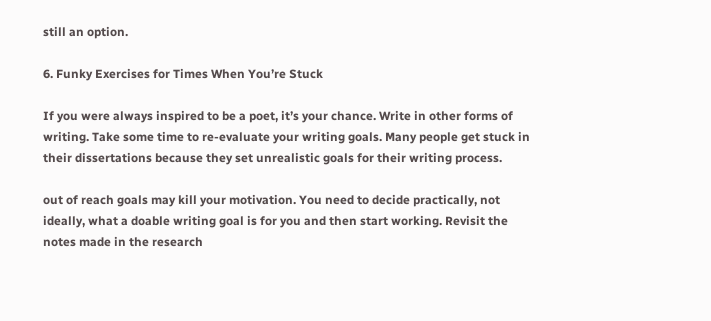still an option.

6. Funky Exercises for Times When You’re Stuck

If you were always inspired to be a poet, it’s your chance. Write in other forms of writing. Take some time to re-evaluate your writing goals. Many people get stuck in their dissertations because they set unrealistic goals for their writing process.

out of reach goals may kill your motivation. You need to decide practically, not ideally, what a doable writing goal is for you and then start working. Revisit the notes made in the research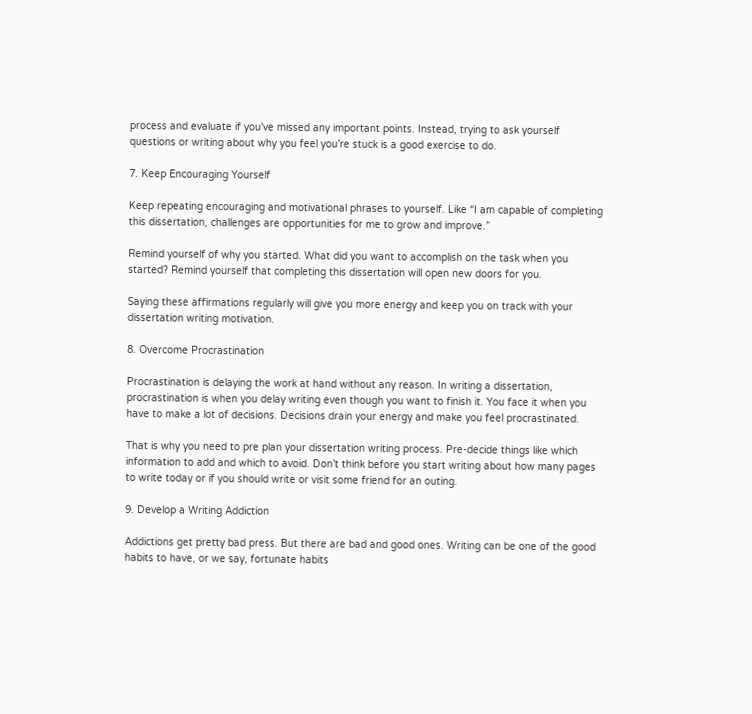process and evaluate if you’ve missed any important points. Instead, trying to ask yourself questions or writing about why you feel you’re stuck is a good exercise to do.

7. Keep Encouraging Yourself

Keep repeating encouraging and motivational phrases to yourself. Like “I am capable of completing this dissertation, challenges are opportunities for me to grow and improve.”

Remind yourself of why you started. What did you want to accomplish on the task when you started? Remind yourself that completing this dissertation will open new doors for you.

Saying these affirmations regularly will give you more energy and keep you on track with your dissertation writing motivation.

8. Overcome Procrastination

Procrastination is delaying the work at hand without any reason. In writing a dissertation, procrastination is when you delay writing even though you want to finish it. You face it when you have to make a lot of decisions. Decisions drain your energy and make you feel procrastinated.

That is why you need to pre plan your dissertation writing process. Pre-decide things like which information to add and which to avoid. Don’t think before you start writing about how many pages to write today or if you should write or visit some friend for an outing.

9. Develop a Writing Addiction

Addictions get pretty bad press. But there are bad and good ones. Writing can be one of the good habits to have, or we say, fortunate habits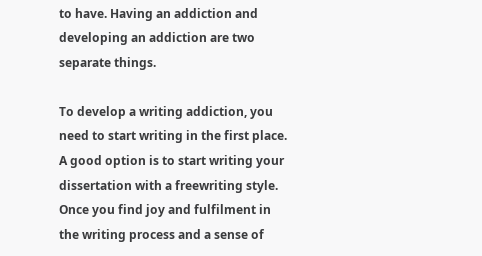to have. Having an addiction and developing an addiction are two separate things.

To develop a writing addiction, you need to start writing in the first place. A good option is to start writing your dissertation with a freewriting style. Once you find joy and fulfilment in the writing process and a sense of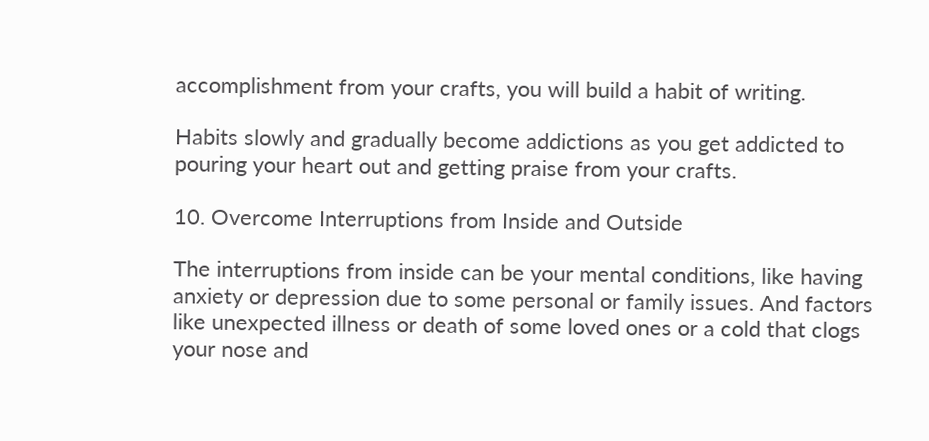accomplishment from your crafts, you will build a habit of writing.

Habits slowly and gradually become addictions as you get addicted to pouring your heart out and getting praise from your crafts.

10. Overcome Interruptions from Inside and Outside

The interruptions from inside can be your mental conditions, like having anxiety or depression due to some personal or family issues. And factors like unexpected illness or death of some loved ones or a cold that clogs your nose and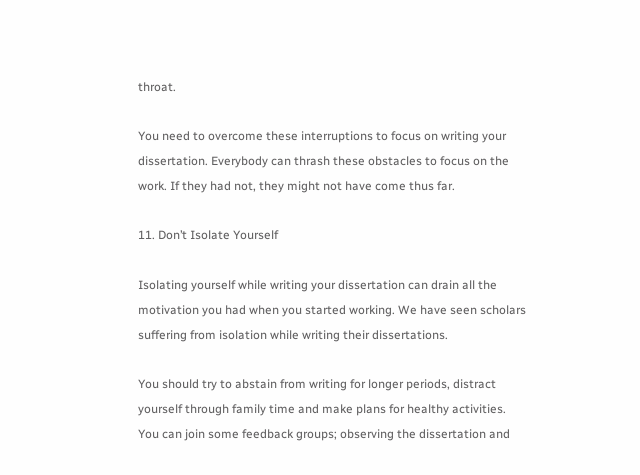throat.

You need to overcome these interruptions to focus on writing your dissertation. Everybody can thrash these obstacles to focus on the work. If they had not, they might not have come thus far.

11. Don’t Isolate Yourself

Isolating yourself while writing your dissertation can drain all the motivation you had when you started working. We have seen scholars suffering from isolation while writing their dissertations.

You should try to abstain from writing for longer periods, distract yourself through family time and make plans for healthy activities. You can join some feedback groups; observing the dissertation and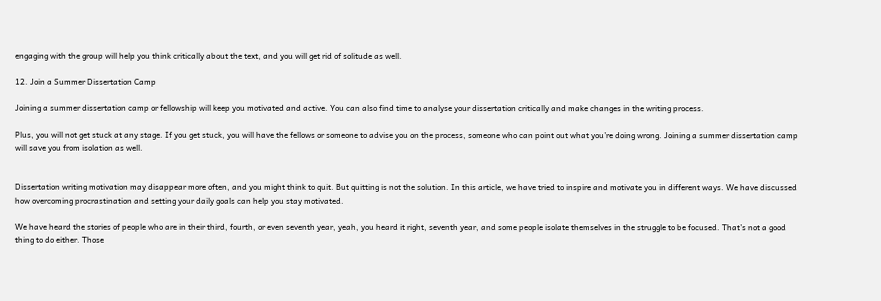engaging with the group will help you think critically about the text, and you will get rid of solitude as well.

12. Join a Summer Dissertation Camp

Joining a summer dissertation camp or fellowship will keep you motivated and active. You can also find time to analyse your dissertation critically and make changes in the writing process.

Plus, you will not get stuck at any stage. If you get stuck, you will have the fellows or someone to advise you on the process, someone who can point out what you’re doing wrong. Joining a summer dissertation camp will save you from isolation as well.


Dissertation writing motivation may disappear more often, and you might think to quit. But quitting is not the solution. In this article, we have tried to inspire and motivate you in different ways. We have discussed how overcoming procrastination and setting your daily goals can help you stay motivated.

We have heard the stories of people who are in their third, fourth, or even seventh year, yeah, you heard it right, seventh year, and some people isolate themselves in the struggle to be focused. That’s not a good thing to do either. Those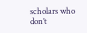scholars who don’t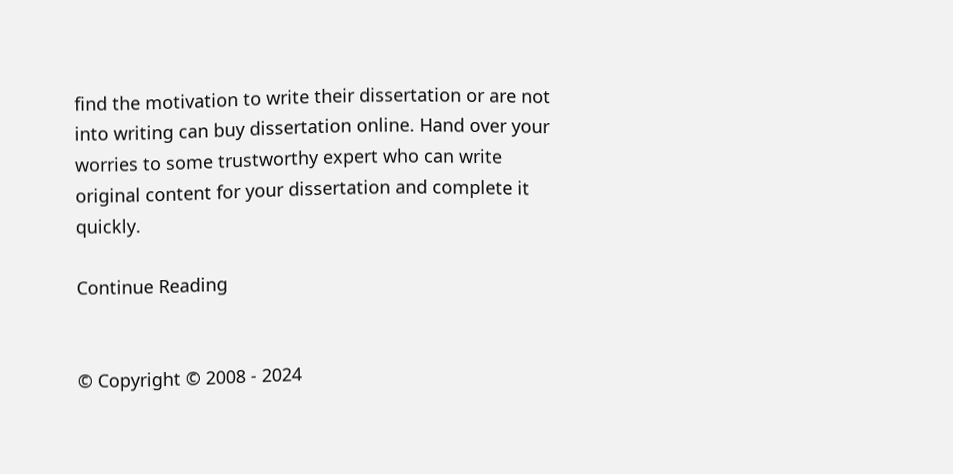find the motivation to write their dissertation or are not into writing can buy dissertation online. Hand over your worries to some trustworthy expert who can write original content for your dissertation and complete it quickly.

Continue Reading


© Copyright © 2008 - 2024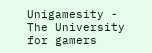Unigamesity - The University for gamers